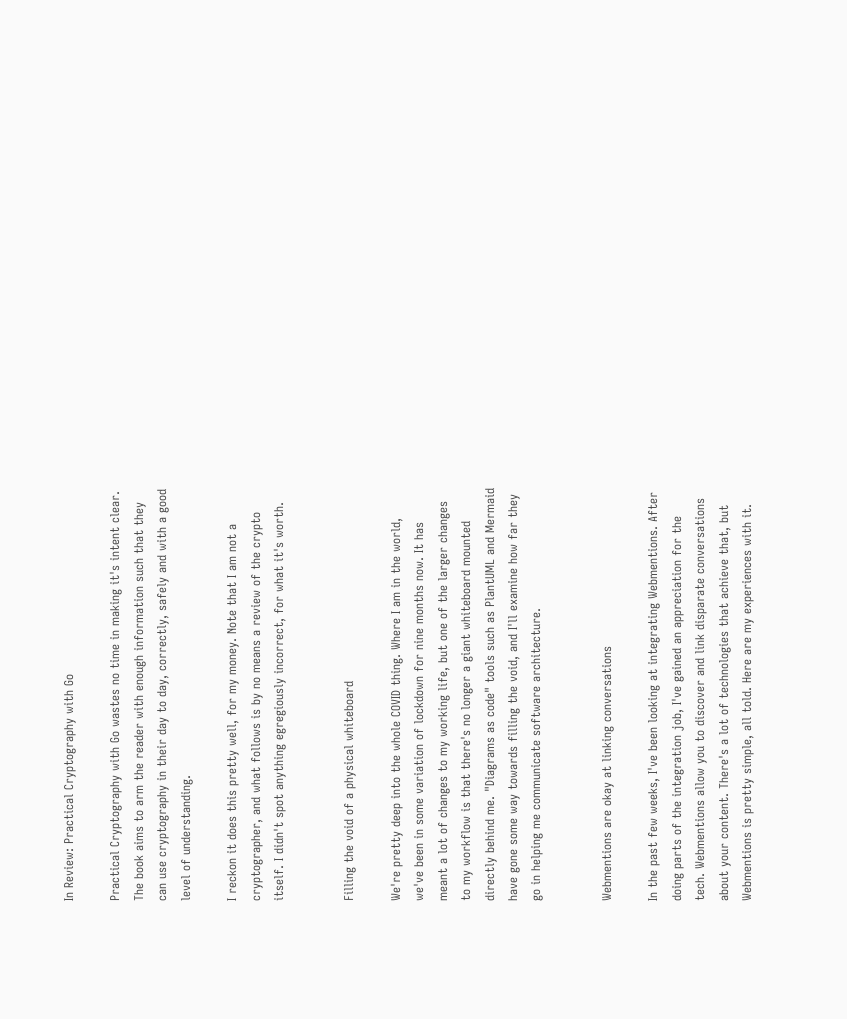In Review: Practical Cryptography with Go

Practical Cryptography with Go wastes no time in making it's intent clear. The book aims to arm the reader with enough information such that they can use cryptography in their day to day, correctly, safely and with a good level of understanding.

I reckon it does this pretty well, for my money. Note that I am not a cryptographer, and what follows is by no means a review of the crypto itself. I didn't spot anything egregiously incorrect, for what it's worth.


Filling the void of a physical whiteboard

We're pretty deep into the whole COVID thing. Where I am in the world, we've been in some variation of lockdown for nine months now. It has meant a lot of changes to my working life, but one of the larger changes to my workflow is that there's no longer a giant whiteboard mounted directly behind me. "Diagrams as code" tools such as PlantUML and Mermaid have gone some way towards filling the void, and I'll examine how far they go in helping me communicate software architecture.


Webmentions are okay at linking conversations

In the past few weeks, I've been looking at integrating Webmentions. After doing parts of the integration job, I've gained an appreciation for the tech. Webmentions allow you to discover and link disparate conversations about your content. There's a lot of technologies that achieve that, but Webmentions is pretty simple, all told. Here are my experiences with it.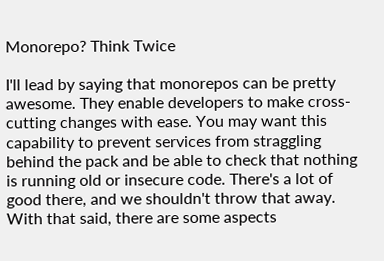Monorepo? Think Twice

I'll lead by saying that monorepos can be pretty awesome. They enable developers to make cross-cutting changes with ease. You may want this capability to prevent services from straggling behind the pack and be able to check that nothing is running old or insecure code. There's a lot of good there, and we shouldn't throw that away. With that said, there are some aspects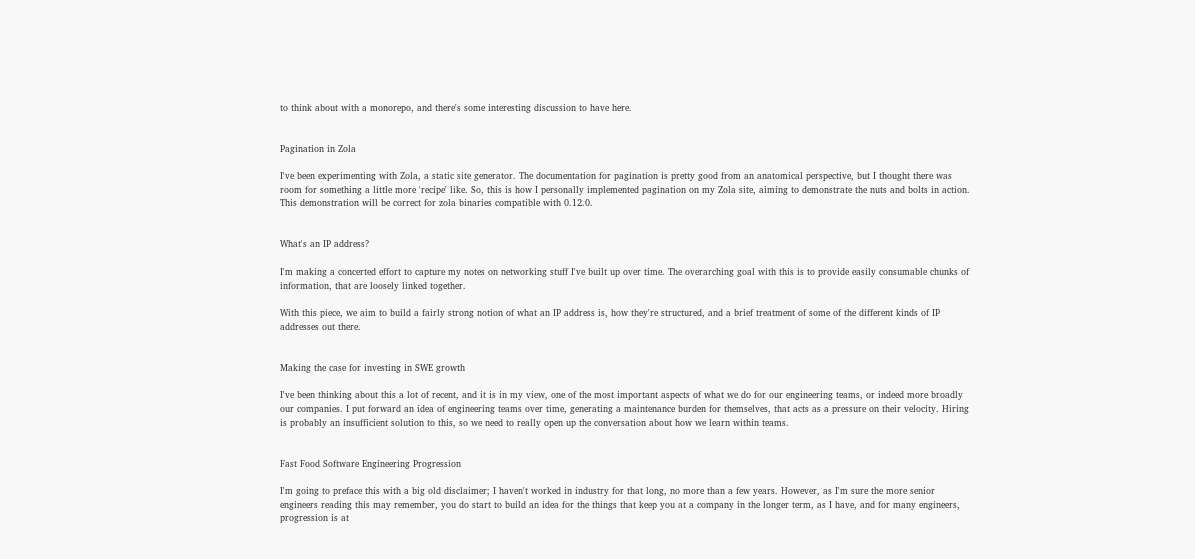to think about with a monorepo, and there's some interesting discussion to have here.


Pagination in Zola

I've been experimenting with Zola, a static site generator. The documentation for pagination is pretty good from an anatomical perspective, but I thought there was room for something a little more 'recipe' like. So, this is how I personally implemented pagination on my Zola site, aiming to demonstrate the nuts and bolts in action. This demonstration will be correct for zola binaries compatible with 0.12.0.


What's an IP address?

I'm making a concerted effort to capture my notes on networking stuff I've built up over time. The overarching goal with this is to provide easily consumable chunks of information, that are loosely linked together.

With this piece, we aim to build a fairly strong notion of what an IP address is, how they're structured, and a brief treatment of some of the different kinds of IP addresses out there.


Making the case for investing in SWE growth

I've been thinking about this a lot of recent, and it is in my view, one of the most important aspects of what we do for our engineering teams, or indeed more broadly our companies. I put forward an idea of engineering teams over time, generating a maintenance burden for themselves, that acts as a pressure on their velocity. Hiring is probably an insufficient solution to this, so we need to really open up the conversation about how we learn within teams.


Fast Food Software Engineering Progression

I'm going to preface this with a big old disclaimer; I haven't worked in industry for that long, no more than a few years. However, as I'm sure the more senior engineers reading this may remember, you do start to build an idea for the things that keep you at a company in the longer term, as I have, and for many engineers, progression is at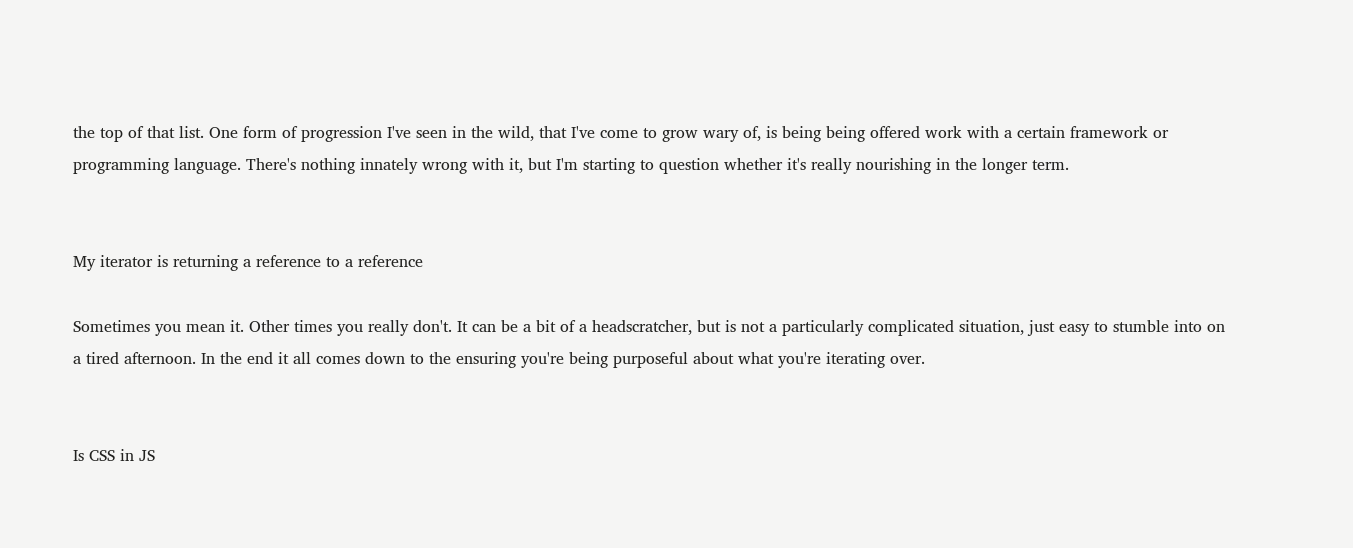the top of that list. One form of progression I've seen in the wild, that I've come to grow wary of, is being being offered work with a certain framework or programming language. There's nothing innately wrong with it, but I'm starting to question whether it's really nourishing in the longer term.


My iterator is returning a reference to a reference

Sometimes you mean it. Other times you really don't. It can be a bit of a headscratcher, but is not a particularly complicated situation, just easy to stumble into on a tired afternoon. In the end it all comes down to the ensuring you're being purposeful about what you're iterating over.


Is CSS in JS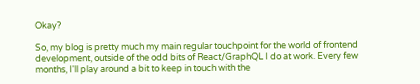Okay?

So, my blog is pretty much my main regular touchpoint for the world of frontend development, outside of the odd bits of React/GraphQL I do at work. Every few months, I'll play around a bit to keep in touch with the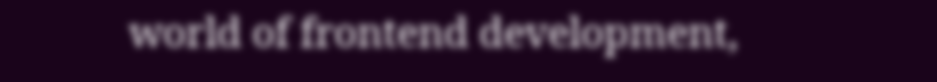world of frontend development,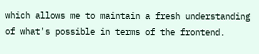which allows me to maintain a fresh understanding of what's possible in terms of the frontend.